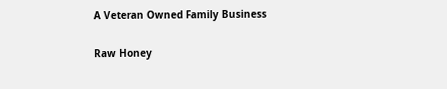A Veteran Owned Family Business

Raw Honey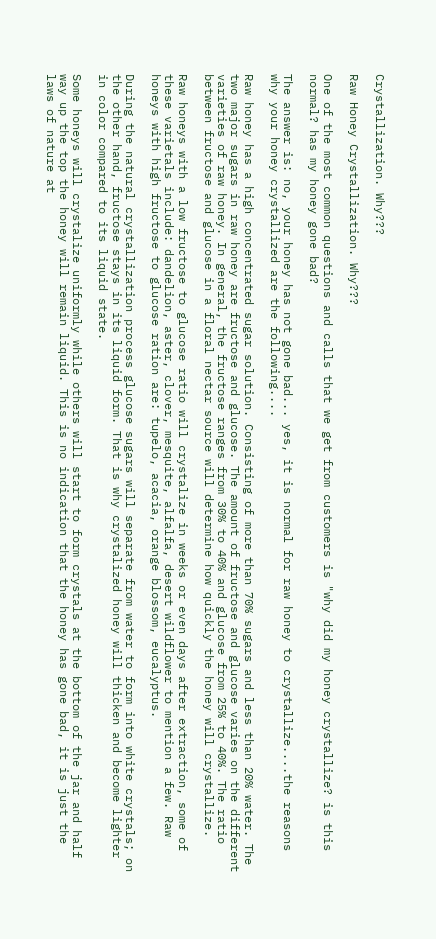Crystallization. Why???

Raw Honey Crystallization. Why???

One of the most common questions and calls that we get from customers is "why did my honey crystallize? is this normal? has my honey gone bad?

The answer is: no, your honey has not gone bad... yes, it is normal for raw honey to crystallize....the reasons why your honey crystallized are the following....

Raw honey has a high concentrated sugar solution. Consisting of more than 70% sugars and less than 20% water. The two major sugars in raw honey are fructose and glucose. The amount of fructose and glucose varies on the different varieties of raw honey. In general, the fructose ranges from 30% to 40% and glucose from 25% to 40%. The ratio between fructose and glucose in a floral nectar source will determine how quickly the honey will crystallize.

Raw honeys with a low fructose to glucose ratio will crystalize in weeks or even days after extraction, some of these varietals include: dandelion, aster, clover, mesquite, alfalfa, desert wildflower to mention a few. Raw honeys with high fructose to glucose ration are: tupelo, acacia, orange blossom, eucalyptus.

During the natural crystallization process glucose sugars will separate from water to form into white crystals; on the other hand, fructose stays in its liquid form. That is why crystalized honey will thicken and become lighter in color compared to its liquid state.

Some honeys will crystalize uniformly while others will start to form crystals at the bottom of the jar and half way up the top the honey will remain liquid. This is no indication that the honey has gone bad, it is just the laws of nature at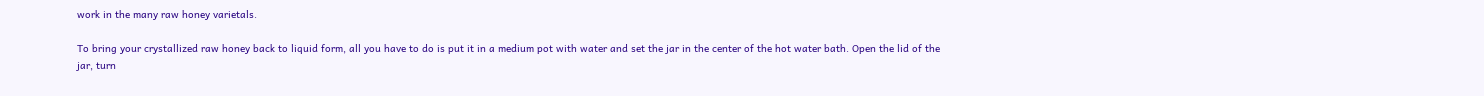work in the many raw honey varietals.

To bring your crystallized raw honey back to liquid form, all you have to do is put it in a medium pot with water and set the jar in the center of the hot water bath. Open the lid of the jar, turn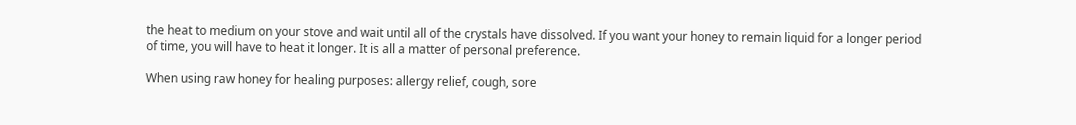the heat to medium on your stove and wait until all of the crystals have dissolved. If you want your honey to remain liquid for a longer period of time, you will have to heat it longer. It is all a matter of personal preference.

When using raw honey for healing purposes: allergy relief, cough, sore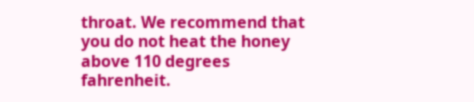throat. We recommend that you do not heat the honey above 110 degrees fahrenheit.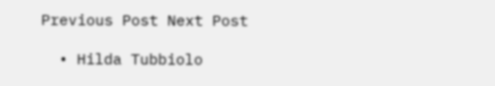Previous Post Next Post

  • Hilda Tubbiolo